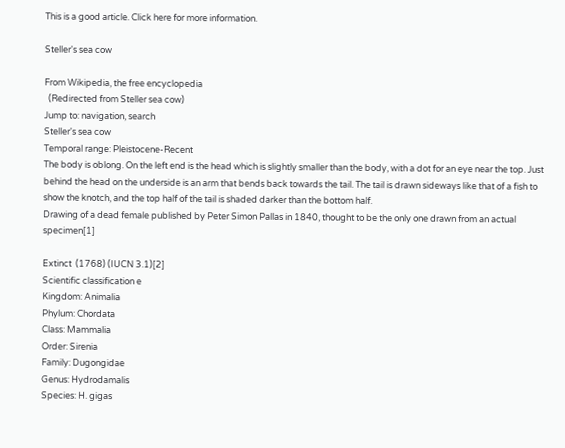This is a good article. Click here for more information.

Steller's sea cow

From Wikipedia, the free encyclopedia
  (Redirected from Steller sea cow)
Jump to: navigation, search
Steller's sea cow
Temporal range: Pleistocene-Recent
The body is oblong. On the left end is the head which is slightly smaller than the body, with a dot for an eye near the top. Just behind the head on the underside is an arm that bends back towards the tail. The tail is drawn sideways like that of a fish to show the knotch, and the top half of the tail is shaded darker than the bottom half.
Drawing of a dead female published by Peter Simon Pallas in 1840, thought to be the only one drawn from an actual specimen[1]

Extinct  (1768) (IUCN 3.1)[2]
Scientific classification e
Kingdom: Animalia
Phylum: Chordata
Class: Mammalia
Order: Sirenia
Family: Dugongidae
Genus: Hydrodamalis
Species: H. gigas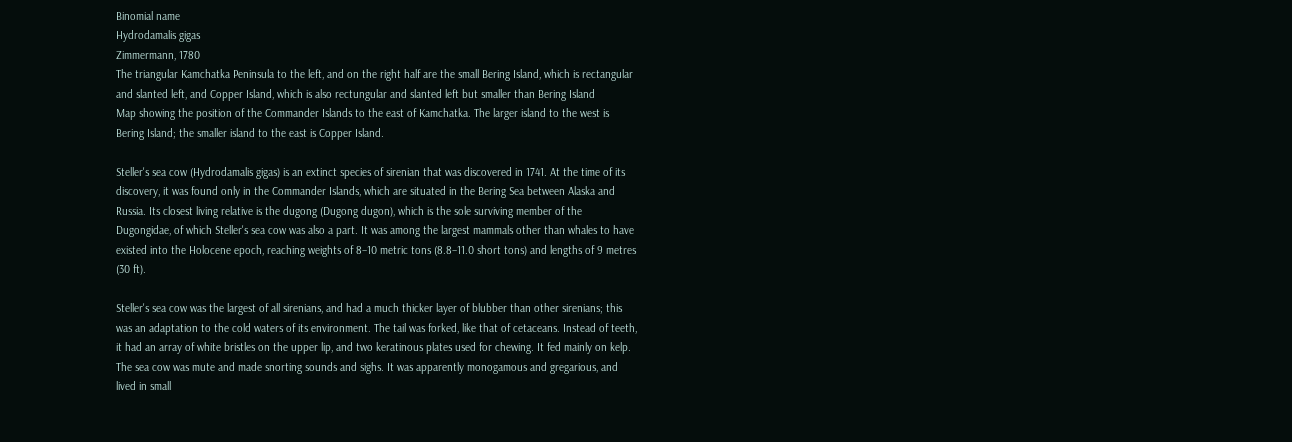Binomial name
Hydrodamalis gigas
Zimmermann, 1780
The triangular Kamchatka Peninsula to the left, and on the right half are the small Bering Island, which is rectangular and slanted left, and Copper Island, which is also rectungular and slanted left but smaller than Bering Island
Map showing the position of the Commander Islands to the east of Kamchatka. The larger island to the west is Bering Island; the smaller island to the east is Copper Island.

Steller's sea cow (Hydrodamalis gigas) is an extinct species of sirenian that was discovered in 1741. At the time of its discovery, it was found only in the Commander Islands, which are situated in the Bering Sea between Alaska and Russia. Its closest living relative is the dugong (Dugong dugon), which is the sole surviving member of the Dugongidae, of which Steller's sea cow was also a part. It was among the largest mammals other than whales to have existed into the Holocene epoch, reaching weights of 8–10 metric tons (8.8–11.0 short tons) and lengths of 9 metres (30 ft).

Steller's sea cow was the largest of all sirenians, and had a much thicker layer of blubber than other sirenians; this was an adaptation to the cold waters of its environment. The tail was forked, like that of cetaceans. Instead of teeth, it had an array of white bristles on the upper lip, and two keratinous plates used for chewing. It fed mainly on kelp. The sea cow was mute and made snorting sounds and sighs. It was apparently monogamous and gregarious, and lived in small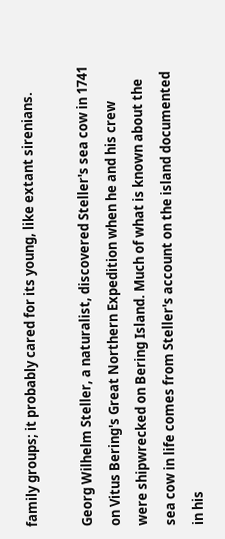family groups; it probably cared for its young, like extant sirenians.

Georg Wilhelm Steller, a naturalist, discovered Steller's sea cow in 1741 on Vitus Bering's Great Northern Expedition when he and his crew were shipwrecked on Bering Island. Much of what is known about the sea cow in life comes from Steller's account on the island documented in his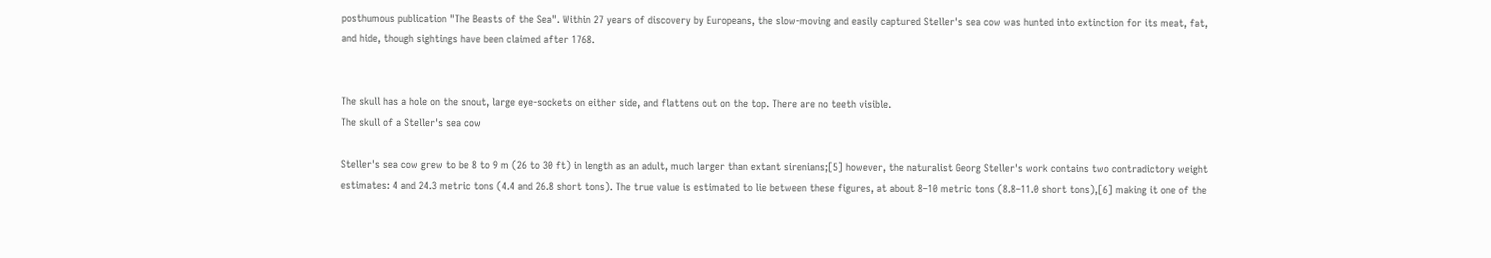posthumous publication "The Beasts of the Sea". Within 27 years of discovery by Europeans, the slow-moving and easily captured Steller's sea cow was hunted into extinction for its meat, fat, and hide, though sightings have been claimed after 1768.


The skull has a hole on the snout, large eye-sockets on either side, and flattens out on the top. There are no teeth visible.
The skull of a Steller's sea cow

Steller's sea cow grew to be 8 to 9 m (26 to 30 ft) in length as an adult, much larger than extant sirenians;[5] however, the naturalist Georg Steller's work contains two contradictory weight estimates: 4 and 24.3 metric tons (4.4 and 26.8 short tons). The true value is estimated to lie between these figures, at about 8–10 metric tons (8.8–11.0 short tons),[6] making it one of the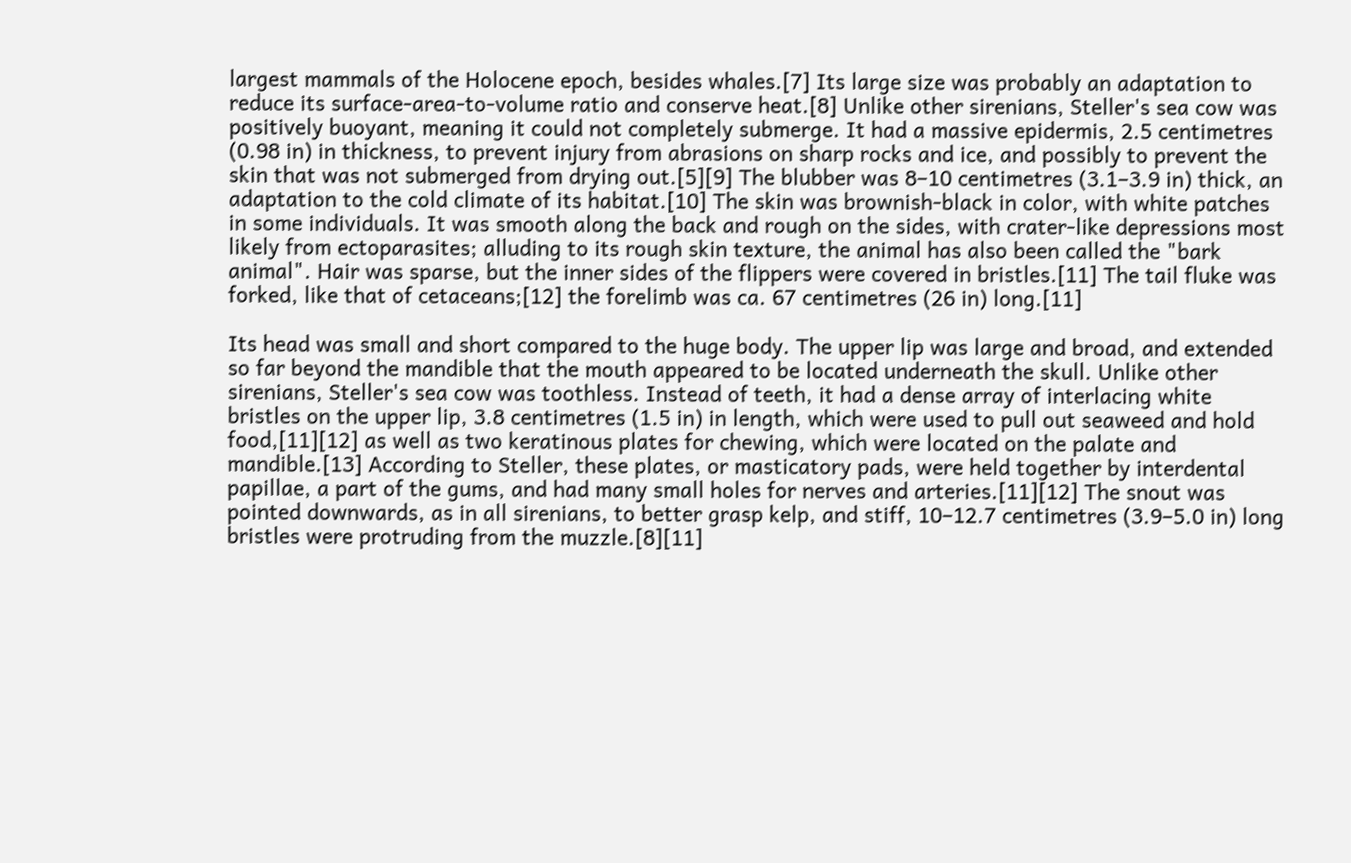largest mammals of the Holocene epoch, besides whales.[7] Its large size was probably an adaptation to reduce its surface-area-to-volume ratio and conserve heat.[8] Unlike other sirenians, Steller's sea cow was positively buoyant, meaning it could not completely submerge. It had a massive epidermis, 2.5 centimetres (0.98 in) in thickness, to prevent injury from abrasions on sharp rocks and ice, and possibly to prevent the skin that was not submerged from drying out.[5][9] The blubber was 8–10 centimetres (3.1–3.9 in) thick, an adaptation to the cold climate of its habitat.[10] The skin was brownish-black in color, with white patches in some individuals. It was smooth along the back and rough on the sides, with crater-like depressions most likely from ectoparasites; alluding to its rough skin texture, the animal has also been called the "bark animal". Hair was sparse, but the inner sides of the flippers were covered in bristles.[11] The tail fluke was forked, like that of cetaceans;[12] the forelimb was ca. 67 centimetres (26 in) long.[11]

Its head was small and short compared to the huge body. The upper lip was large and broad, and extended so far beyond the mandible that the mouth appeared to be located underneath the skull. Unlike other sirenians, Steller's sea cow was toothless. Instead of teeth, it had a dense array of interlacing white bristles on the upper lip, 3.8 centimetres (1.5 in) in length, which were used to pull out seaweed and hold food,[11][12] as well as two keratinous plates for chewing, which were located on the palate and mandible.[13] According to Steller, these plates, or masticatory pads, were held together by interdental papillae, a part of the gums, and had many small holes for nerves and arteries.[11][12] The snout was pointed downwards, as in all sirenians, to better grasp kelp, and stiff, 10–12.7 centimetres (3.9–5.0 in) long bristles were protruding from the muzzle.[8][11]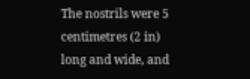The nostrils were 5 centimetres (2 in) long and wide, and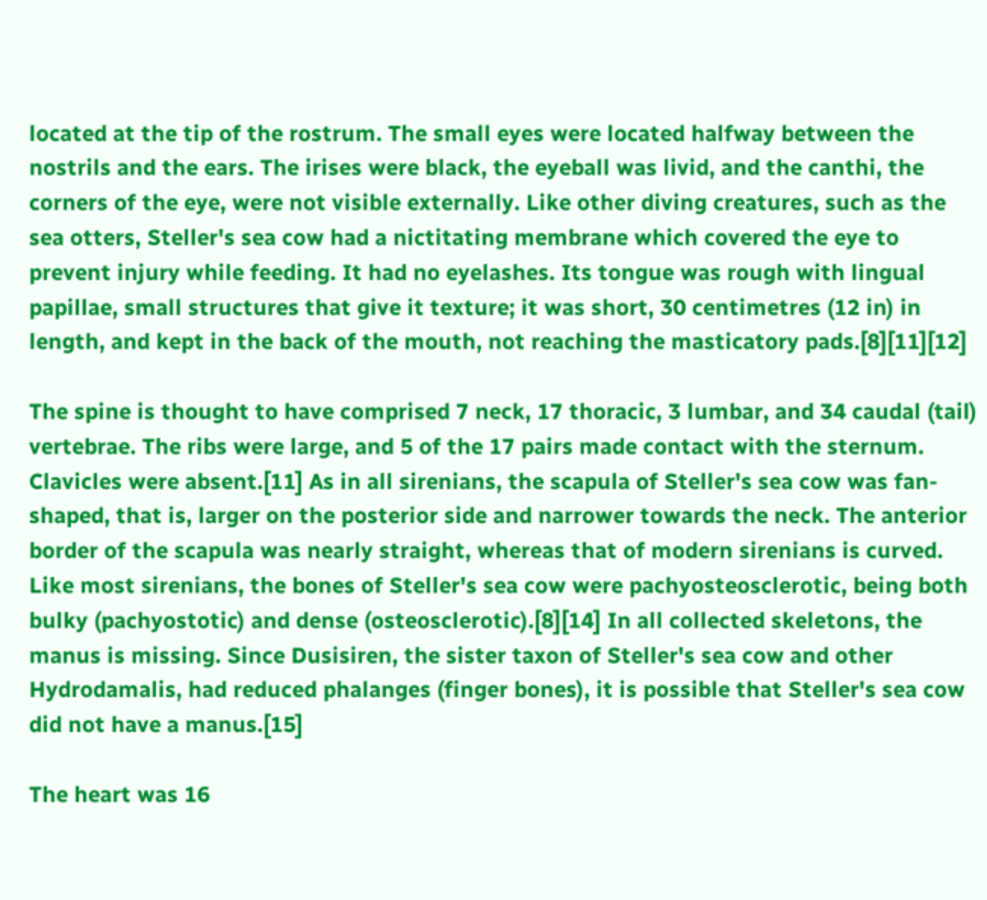located at the tip of the rostrum. The small eyes were located halfway between the nostrils and the ears. The irises were black, the eyeball was livid, and the canthi, the corners of the eye, were not visible externally. Like other diving creatures, such as the sea otters, Steller's sea cow had a nictitating membrane which covered the eye to prevent injury while feeding. It had no eyelashes. Its tongue was rough with lingual papillae, small structures that give it texture; it was short, 30 centimetres (12 in) in length, and kept in the back of the mouth, not reaching the masticatory pads.[8][11][12]

The spine is thought to have comprised 7 neck, 17 thoracic, 3 lumbar, and 34 caudal (tail) vertebrae. The ribs were large, and 5 of the 17 pairs made contact with the sternum. Clavicles were absent.[11] As in all sirenians, the scapula of Steller's sea cow was fan-shaped, that is, larger on the posterior side and narrower towards the neck. The anterior border of the scapula was nearly straight, whereas that of modern sirenians is curved. Like most sirenians, the bones of Steller's sea cow were pachyosteosclerotic, being both bulky (pachyostotic) and dense (osteosclerotic).[8][14] In all collected skeletons, the manus is missing. Since Dusisiren, the sister taxon of Steller's sea cow and other Hydrodamalis, had reduced phalanges (finger bones), it is possible that Steller's sea cow did not have a manus.[15]

The heart was 16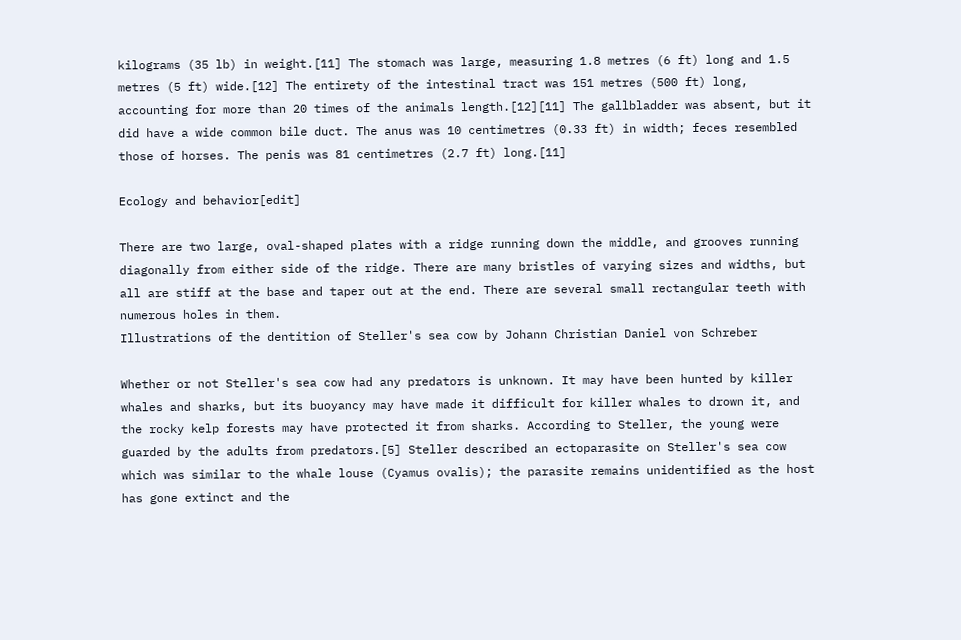kilograms (35 lb) in weight.[11] The stomach was large, measuring 1.8 metres (6 ft) long and 1.5 metres (5 ft) wide.[12] The entirety of the intestinal tract was 151 metres (500 ft) long, accounting for more than 20 times of the animals length.[12][11] The gallbladder was absent, but it did have a wide common bile duct. The anus was 10 centimetres (0.33 ft) in width; feces resembled those of horses. The penis was 81 centimetres (2.7 ft) long.[11]

Ecology and behavior[edit]

There are two large, oval-shaped plates with a ridge running down the middle, and grooves running diagonally from either side of the ridge. There are many bristles of varying sizes and widths, but all are stiff at the base and taper out at the end. There are several small rectangular teeth with numerous holes in them.
Illustrations of the dentition of Steller's sea cow by Johann Christian Daniel von Schreber

Whether or not Steller's sea cow had any predators is unknown. It may have been hunted by killer whales and sharks, but its buoyancy may have made it difficult for killer whales to drown it, and the rocky kelp forests may have protected it from sharks. According to Steller, the young were guarded by the adults from predators.[5] Steller described an ectoparasite on Steller's sea cow which was similar to the whale louse (Cyamus ovalis); the parasite remains unidentified as the host has gone extinct and the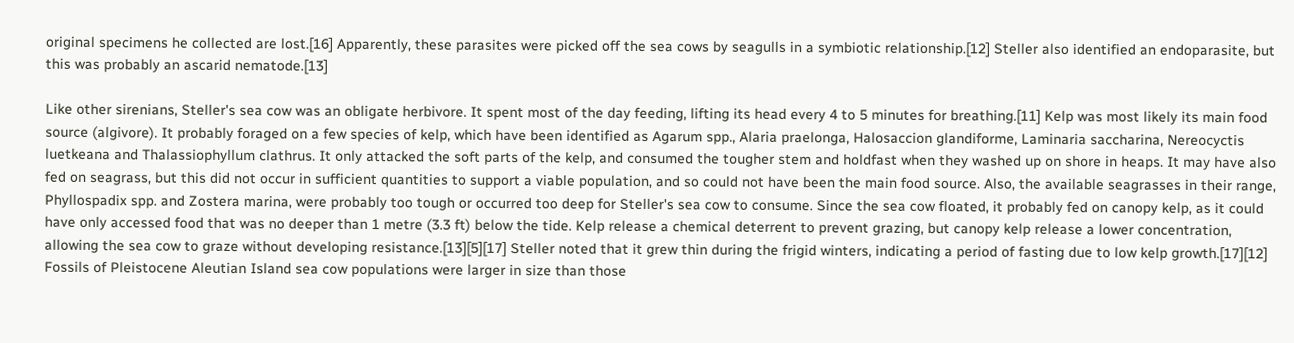original specimens he collected are lost.[16] Apparently, these parasites were picked off the sea cows by seagulls in a symbiotic relationship.[12] Steller also identified an endoparasite, but this was probably an ascarid nematode.[13]

Like other sirenians, Steller's sea cow was an obligate herbivore. It spent most of the day feeding, lifting its head every 4 to 5 minutes for breathing.[11] Kelp was most likely its main food source (algivore). It probably foraged on a few species of kelp, which have been identified as Agarum spp., Alaria praelonga, Halosaccion glandiforme, Laminaria saccharina, Nereocyctis luetkeana and Thalassiophyllum clathrus. It only attacked the soft parts of the kelp, and consumed the tougher stem and holdfast when they washed up on shore in heaps. It may have also fed on seagrass, but this did not occur in sufficient quantities to support a viable population, and so could not have been the main food source. Also, the available seagrasses in their range, Phyllospadix spp. and Zostera marina, were probably too tough or occurred too deep for Steller's sea cow to consume. Since the sea cow floated, it probably fed on canopy kelp, as it could have only accessed food that was no deeper than 1 metre (3.3 ft) below the tide. Kelp release a chemical deterrent to prevent grazing, but canopy kelp release a lower concentration, allowing the sea cow to graze without developing resistance.[13][5][17] Steller noted that it grew thin during the frigid winters, indicating a period of fasting due to low kelp growth.[17][12] Fossils of Pleistocene Aleutian Island sea cow populations were larger in size than those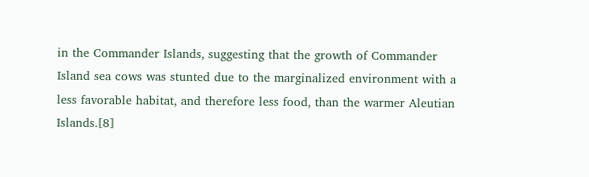in the Commander Islands, suggesting that the growth of Commander Island sea cows was stunted due to the marginalized environment with a less favorable habitat, and therefore less food, than the warmer Aleutian Islands.[8]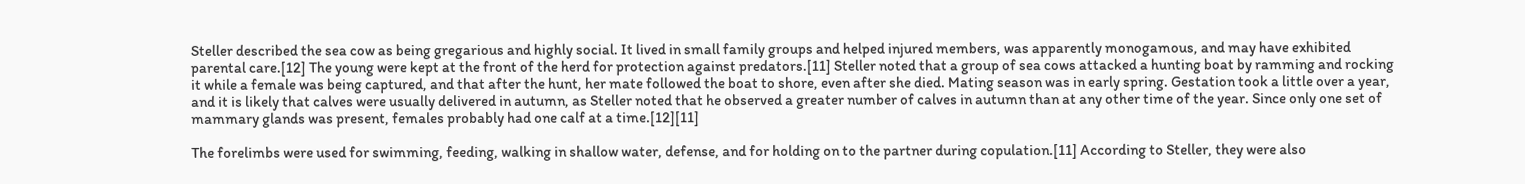Steller described the sea cow as being gregarious and highly social. It lived in small family groups and helped injured members, was apparently monogamous, and may have exhibited parental care.[12] The young were kept at the front of the herd for protection against predators.[11] Steller noted that a group of sea cows attacked a hunting boat by ramming and rocking it while a female was being captured, and that after the hunt, her mate followed the boat to shore, even after she died. Mating season was in early spring. Gestation took a little over a year, and it is likely that calves were usually delivered in autumn, as Steller noted that he observed a greater number of calves in autumn than at any other time of the year. Since only one set of mammary glands was present, females probably had one calf at a time.[12][11]

The forelimbs were used for swimming, feeding, walking in shallow water, defense, and for holding on to the partner during copulation.[11] According to Steller, they were also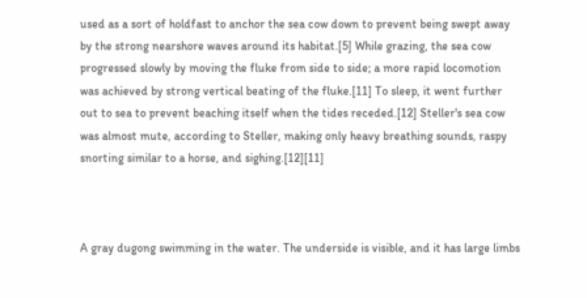used as a sort of holdfast to anchor the sea cow down to prevent being swept away by the strong nearshore waves around its habitat.[5] While grazing, the sea cow progressed slowly by moving the fluke from side to side; a more rapid locomotion was achieved by strong vertical beating of the fluke.[11] To sleep, it went further out to sea to prevent beaching itself when the tides receded.[12] Steller's sea cow was almost mute, according to Steller, making only heavy breathing sounds, raspy snorting similar to a horse, and sighing.[12][11]



A gray dugong swimming in the water. The underside is visible, and it has large limbs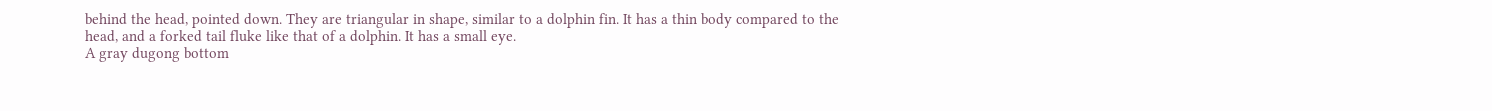behind the head, pointed down. They are triangular in shape, similar to a dolphin fin. It has a thin body compared to the head, and a forked tail fluke like that of a dolphin. It has a small eye.
A gray dugong bottom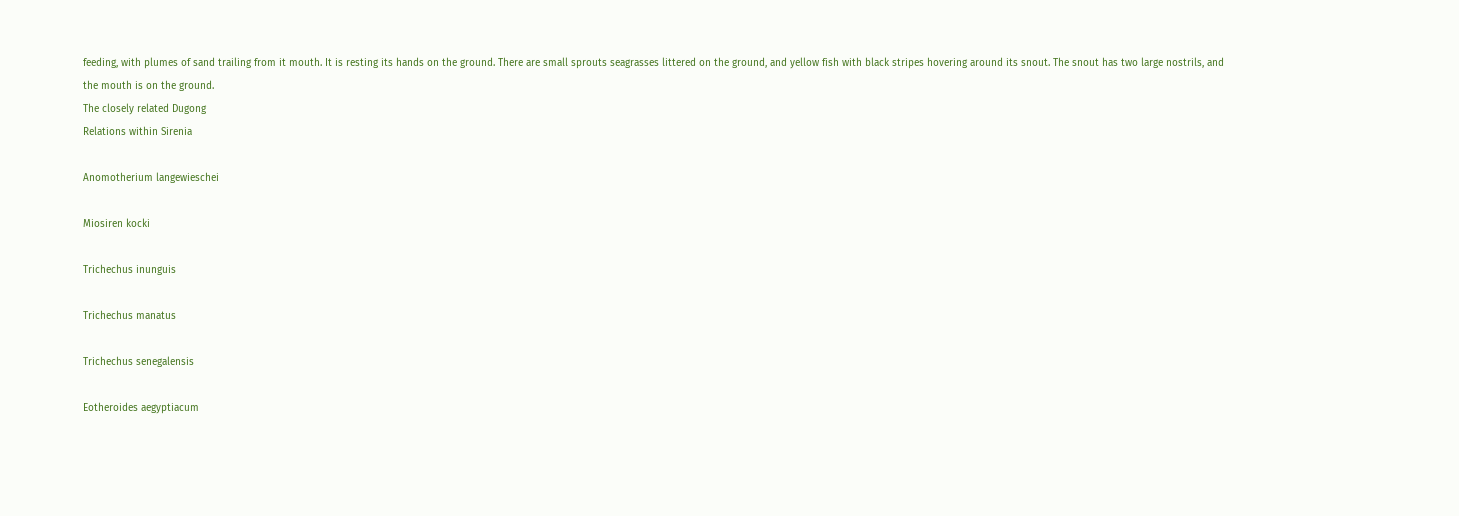feeding, with plumes of sand trailing from it mouth. It is resting its hands on the ground. There are small sprouts seagrasses littered on the ground, and yellow fish with black stripes hovering around its snout. The snout has two large nostrils, and the mouth is on the ground.
The closely related Dugong
Relations within Sirenia

Anomotherium langewieschei

Miosiren kocki

Trichechus inunguis

Trichechus manatus

Trichechus senegalensis

Eotheroides aegyptiacum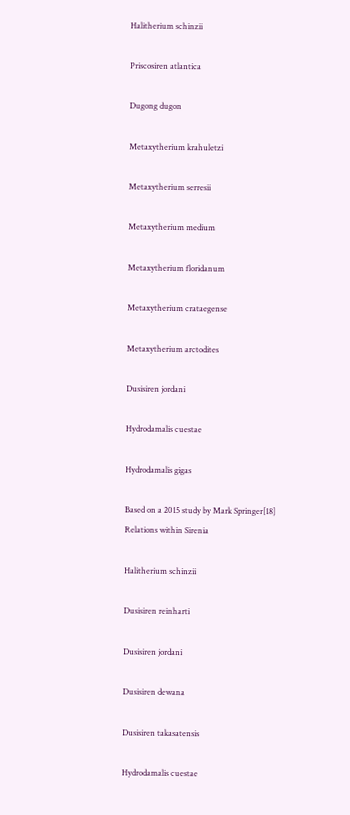Halitherium schinzii

Priscosiren atlantica

Dugong dugon

Metaxytherium krahuletzi

Metaxytherium serresii

Metaxytherium medium

Metaxytherium floridanum

Metaxytherium crataegense

Metaxytherium arctodites

Dusisiren jordani

Hydrodamalis cuestae

Hydrodamalis gigas

Based on a 2015 study by Mark Springer[18]
Relations within Sirenia

Halitherium schinzii

Dusisiren reinharti

Dusisiren jordani

Dusisiren dewana

Dusisiren takasatensis

Hydrodamalis cuestae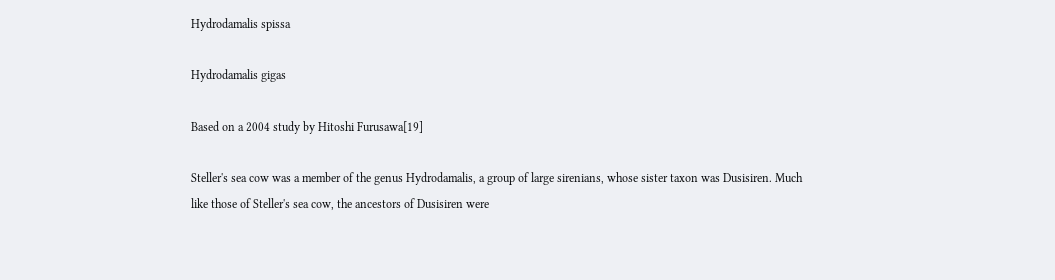Hydrodamalis spissa

Hydrodamalis gigas

Based on a 2004 study by Hitoshi Furusawa[19]

Steller's sea cow was a member of the genus Hydrodamalis, a group of large sirenians, whose sister taxon was Dusisiren. Much like those of Steller's sea cow, the ancestors of Dusisiren were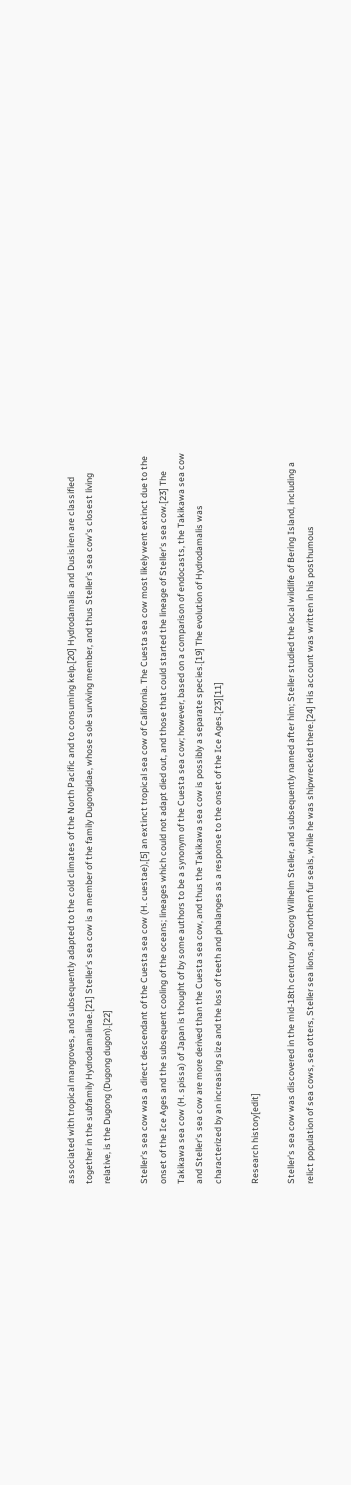associated with tropical mangroves, and subsequently adapted to the cold climates of the North Pacific and to consuming kelp.[20] Hydrodamalis and Dusisiren are classified together in the subfamily Hydrodamalinae.[21] Steller's sea cow is a member of the family Dugongidae, whose sole surviving member, and thus Steller's sea cow's closest living relative, is the Dugong (Dugong dugon).[22]

Steller's sea cow was a direct descendant of the Cuesta sea cow (H. cuestae),[5] an extinct tropical sea cow of California. The Cuesta sea cow most likely went extinct due to the onset of the Ice Ages and the subsequent cooling of the oceans; lineages which could not adapt died out, and those that could started the lineage of Steller's sea cow.[23] The Takikawa sea cow (H. spissa) of Japan is thought of by some authors to be a synonym of the Cuesta sea cow; however, based on a comparison of endocasts, the Takikawa sea cow and Steller's sea cow are more derived than the Cuesta sea cow, and thus the Takikawa sea cow is possibly a separate species.[19] The evolution of Hydrodamalis was characterized by an increasing size and the loss of teeth and phalanges as a response to the onset of the Ice Ages.[23][11]

Research history[edit]

Steller's sea cow was discovered in the mid-18th century by Georg Wilhelm Steller, and subsequently named after him; Steller studied the local wildlife of Bering Island, including a relict population of sea cows, sea otters, Steller sea lions, and northern fur seals, while he was shipwrecked there.[24] His account was written in his posthumous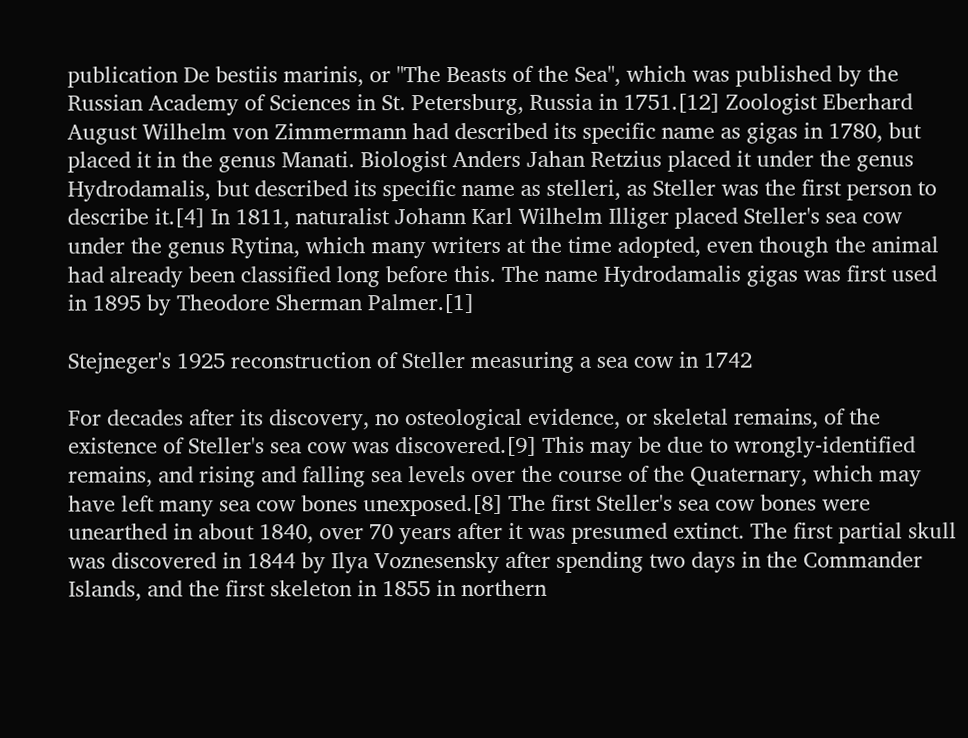publication De bestiis marinis, or "The Beasts of the Sea", which was published by the Russian Academy of Sciences in St. Petersburg, Russia in 1751.[12] Zoologist Eberhard August Wilhelm von Zimmermann had described its specific name as gigas in 1780, but placed it in the genus Manati. Biologist Anders Jahan Retzius placed it under the genus Hydrodamalis, but described its specific name as stelleri, as Steller was the first person to describe it.[4] In 1811, naturalist Johann Karl Wilhelm Illiger placed Steller's sea cow under the genus Rytina, which many writers at the time adopted, even though the animal had already been classified long before this. The name Hydrodamalis gigas was first used in 1895 by Theodore Sherman Palmer.[1]

Stejneger's 1925 reconstruction of Steller measuring a sea cow in 1742

For decades after its discovery, no osteological evidence, or skeletal remains, of the existence of Steller's sea cow was discovered.[9] This may be due to wrongly-identified remains, and rising and falling sea levels over the course of the Quaternary, which may have left many sea cow bones unexposed.[8] The first Steller's sea cow bones were unearthed in about 1840, over 70 years after it was presumed extinct. The first partial skull was discovered in 1844 by Ilya Voznesensky after spending two days in the Commander Islands, and the first skeleton in 1855 in northern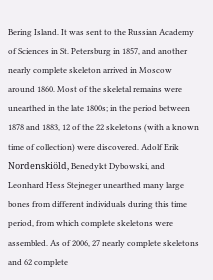Bering Island. It was sent to the Russian Academy of Sciences in St. Petersburg in 1857, and another nearly complete skeleton arrived in Moscow around 1860. Most of the skeletal remains were unearthed in the late 1800s; in the period between 1878 and 1883, 12 of the 22 skeletons (with a known time of collection) were discovered. Adolf Erik Nordenskiöld, Benedykt Dybowski, and Leonhard Hess Stejneger unearthed many large bones from different individuals during this time period, from which complete skeletons were assembled. As of 2006, 27 nearly complete skeletons and 62 complete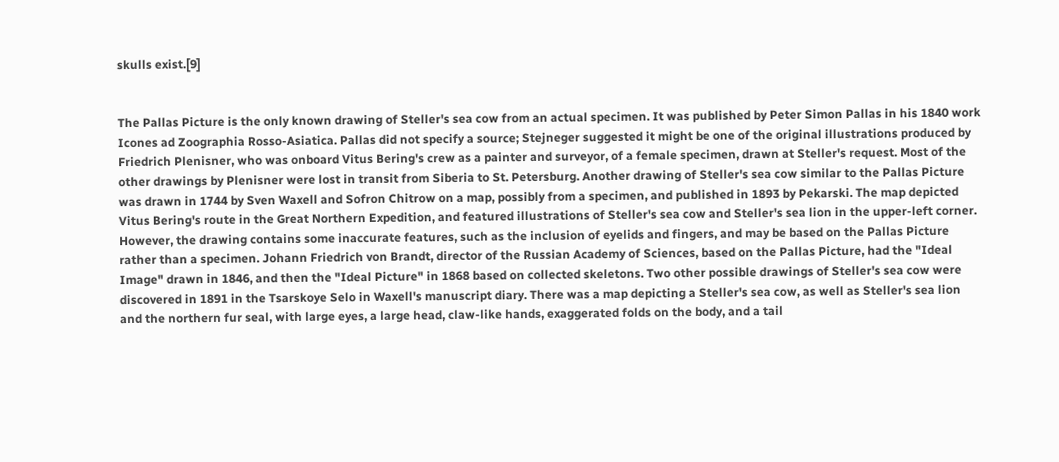skulls exist.[9]


The Pallas Picture is the only known drawing of Steller's sea cow from an actual specimen. It was published by Peter Simon Pallas in his 1840 work Icones ad Zoographia Rosso-Asiatica. Pallas did not specify a source; Stejneger suggested it might be one of the original illustrations produced by Friedrich Plenisner, who was onboard Vitus Bering's crew as a painter and surveyor, of a female specimen, drawn at Steller's request. Most of the other drawings by Plenisner were lost in transit from Siberia to St. Petersburg. Another drawing of Steller's sea cow similar to the Pallas Picture was drawn in 1744 by Sven Waxell and Sofron Chitrow on a map, possibly from a specimen, and published in 1893 by Pekarski. The map depicted Vitus Bering's route in the Great Northern Expedition, and featured illustrations of Steller's sea cow and Steller's sea lion in the upper-left corner. However, the drawing contains some inaccurate features, such as the inclusion of eyelids and fingers, and may be based on the Pallas Picture rather than a specimen. Johann Friedrich von Brandt, director of the Russian Academy of Sciences, based on the Pallas Picture, had the "Ideal Image" drawn in 1846, and then the "Ideal Picture" in 1868 based on collected skeletons. Two other possible drawings of Steller's sea cow were discovered in 1891 in the Tsarskoye Selo in Waxell's manuscript diary. There was a map depicting a Steller's sea cow, as well as Steller's sea lion and the northern fur seal, with large eyes, a large head, claw-like hands, exaggerated folds on the body, and a tail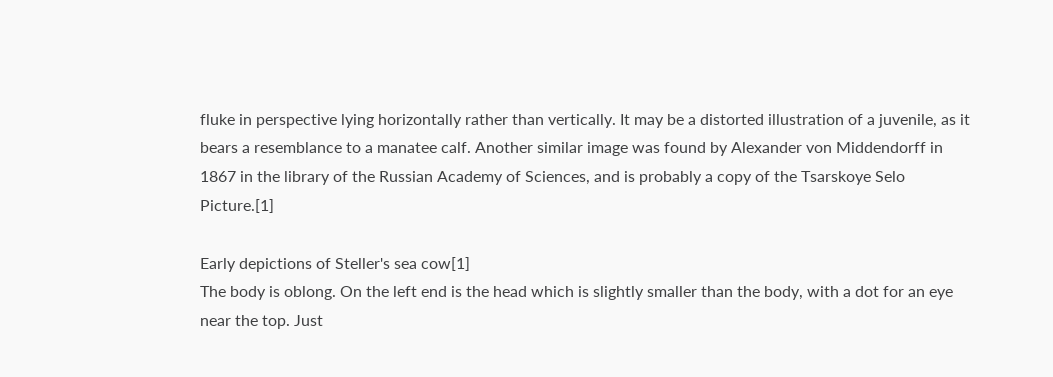fluke in perspective lying horizontally rather than vertically. It may be a distorted illustration of a juvenile, as it bears a resemblance to a manatee calf. Another similar image was found by Alexander von Middendorff in 1867 in the library of the Russian Academy of Sciences, and is probably a copy of the Tsarskoye Selo Picture.[1]

Early depictions of Steller's sea cow[1]
The body is oblong. On the left end is the head which is slightly smaller than the body, with a dot for an eye near the top. Just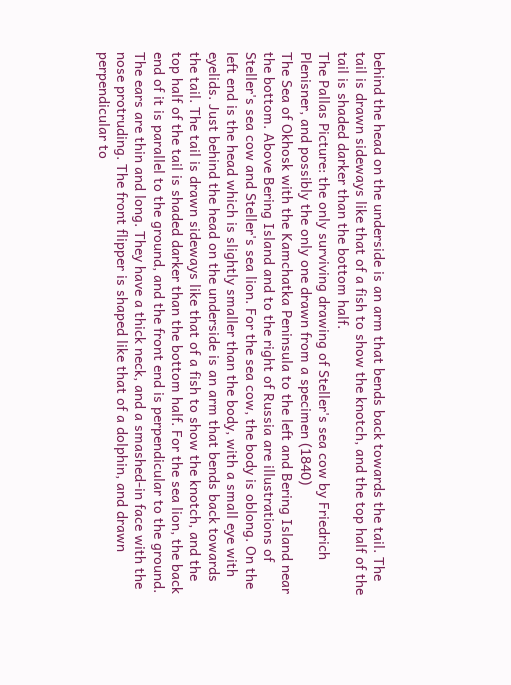behind the head on the underside is an arm that bends back towards the tail. The tail is drawn sideways like that of a fish to show the knotch, and the top half of the tail is shaded darker than the bottom half.
The Pallas Picture: the only surviving drawing of Steller's sea cow by Friedrich Plenisner, and possibly the only one drawn from a specimen (1840)
The Sea of Okhosk with the Kamchatka Peninsula to the left and Bering Island near the bottom. Above Bering Island and to the right of Russia are illustrations of Steller's sea cow and Steller's sea lion. For the sea cow, the body is oblong. On the left end is the head which is slightly smaller than the body, with a small eye with eyelids. Just behind the head on the underside is an arm that bends back towards the tail. The tail is drawn sideways like that of a fish to show the knotch, and the top half of the tail is shaded darker than the bottom half. For the sea lion, the back end of it is parallel to the ground, and the front end is perpendicular to the ground. The ears are thin and long. They have a thick neck, and a smashed-in face with the nose protruding. The front flipper is shaped like that of a dolphin, and drawn perpendicular to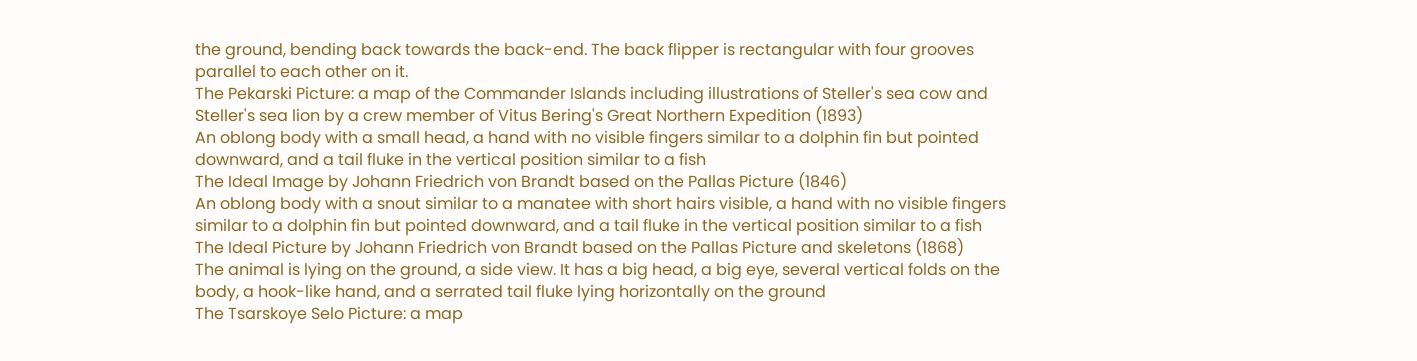the ground, bending back towards the back-end. The back flipper is rectangular with four grooves parallel to each other on it.
The Pekarski Picture: a map of the Commander Islands including illustrations of Steller's sea cow and Steller's sea lion by a crew member of Vitus Bering's Great Northern Expedition (1893)
An oblong body with a small head, a hand with no visible fingers similar to a dolphin fin but pointed downward, and a tail fluke in the vertical position similar to a fish
The Ideal Image by Johann Friedrich von Brandt based on the Pallas Picture (1846)
An oblong body with a snout similar to a manatee with short hairs visible, a hand with no visible fingers similar to a dolphin fin but pointed downward, and a tail fluke in the vertical position similar to a fish
The Ideal Picture by Johann Friedrich von Brandt based on the Pallas Picture and skeletons (1868)
The animal is lying on the ground, a side view. It has a big head, a big eye, several vertical folds on the body, a hook-like hand, and a serrated tail fluke lying horizontally on the ground
The Tsarskoye Selo Picture: a map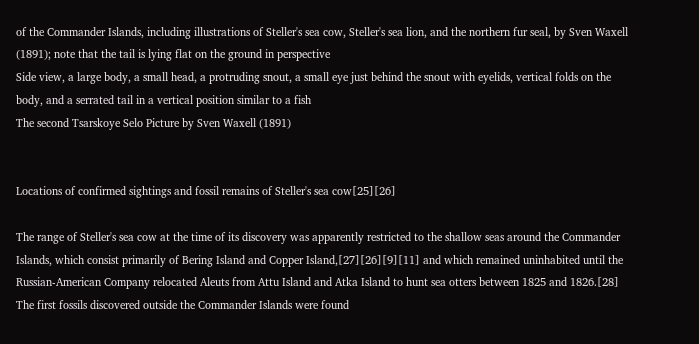of the Commander Islands, including illustrations of Steller's sea cow, Steller's sea lion, and the northern fur seal, by Sven Waxell (1891); note that the tail is lying flat on the ground in perspective
Side view, a large body, a small head, a protruding snout, a small eye just behind the snout with eyelids, vertical folds on the body, and a serrated tail in a vertical position similar to a fish
The second Tsarskoye Selo Picture by Sven Waxell (1891)


Locations of confirmed sightings and fossil remains of Steller's sea cow[25][26]

The range of Steller's sea cow at the time of its discovery was apparently restricted to the shallow seas around the Commander Islands, which consist primarily of Bering Island and Copper Island,[27][26][9][11] and which remained uninhabited until the Russian-American Company relocated Aleuts from Attu Island and Atka Island to hunt sea otters between 1825 and 1826.[28] The first fossils discovered outside the Commander Islands were found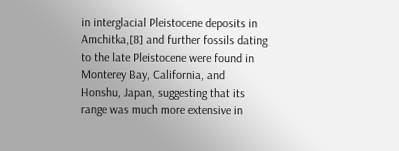in interglacial Pleistocene deposits in Amchitka,[8] and further fossils dating to the late Pleistocene were found in Monterey Bay, California, and Honshu, Japan, suggesting that its range was much more extensive in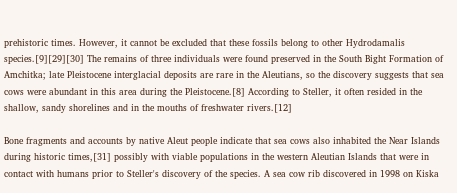prehistoric times. However, it cannot be excluded that these fossils belong to other Hydrodamalis species.[9][29][30] The remains of three individuals were found preserved in the South Bight Formation of Amchitka; late Pleistocene interglacial deposits are rare in the Aleutians, so the discovery suggests that sea cows were abundant in this area during the Pleistocene.[8] According to Steller, it often resided in the shallow, sandy shorelines and in the mouths of freshwater rivers.[12]

Bone fragments and accounts by native Aleut people indicate that sea cows also inhabited the Near Islands during historic times,[31] possibly with viable populations in the western Aleutian Islands that were in contact with humans prior to Steller's discovery of the species. A sea cow rib discovered in 1998 on Kiska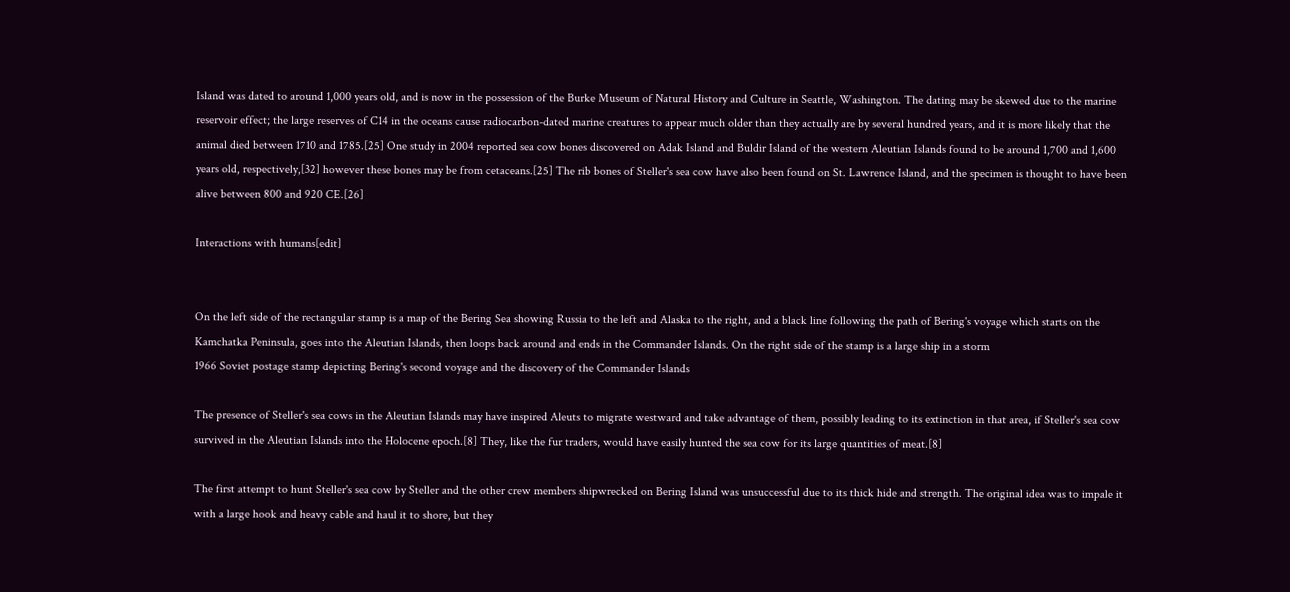Island was dated to around 1,000 years old, and is now in the possession of the Burke Museum of Natural History and Culture in Seattle, Washington. The dating may be skewed due to the marine reservoir effect; the large reserves of C14 in the oceans cause radiocarbon-dated marine creatures to appear much older than they actually are by several hundred years, and it is more likely that the animal died between 1710 and 1785.[25] One study in 2004 reported sea cow bones discovered on Adak Island and Buldir Island of the western Aleutian Islands found to be around 1,700 and 1,600 years old, respectively,[32] however these bones may be from cetaceans.[25] The rib bones of Steller's sea cow have also been found on St. Lawrence Island, and the specimen is thought to have been alive between 800 and 920 CE.[26]

Interactions with humans[edit]


On the left side of the rectangular stamp is a map of the Bering Sea showing Russia to the left and Alaska to the right, and a black line following the path of Bering's voyage which starts on the Kamchatka Peninsula, goes into the Aleutian Islands, then loops back around and ends in the Commander Islands. On the right side of the stamp is a large ship in a storm
1966 Soviet postage stamp depicting Bering's second voyage and the discovery of the Commander Islands

The presence of Steller's sea cows in the Aleutian Islands may have inspired Aleuts to migrate westward and take advantage of them, possibly leading to its extinction in that area, if Steller's sea cow survived in the Aleutian Islands into the Holocene epoch.[8] They, like the fur traders, would have easily hunted the sea cow for its large quantities of meat.[8]

The first attempt to hunt Steller's sea cow by Steller and the other crew members shipwrecked on Bering Island was unsuccessful due to its thick hide and strength. The original idea was to impale it with a large hook and heavy cable and haul it to shore, but they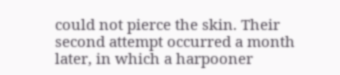could not pierce the skin. Their second attempt occurred a month later, in which a harpooner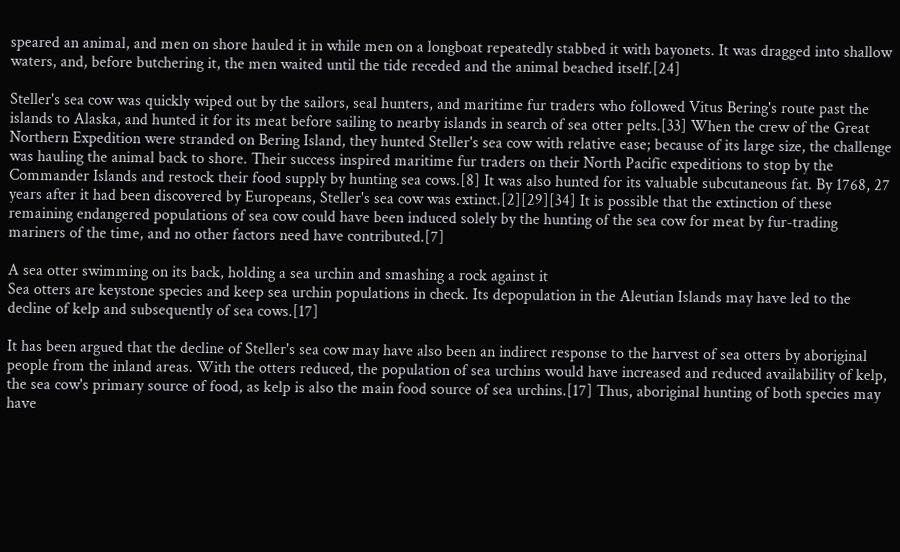speared an animal, and men on shore hauled it in while men on a longboat repeatedly stabbed it with bayonets. It was dragged into shallow waters, and, before butchering it, the men waited until the tide receded and the animal beached itself.[24]

Steller's sea cow was quickly wiped out by the sailors, seal hunters, and maritime fur traders who followed Vitus Bering's route past the islands to Alaska, and hunted it for its meat before sailing to nearby islands in search of sea otter pelts.[33] When the crew of the Great Northern Expedition were stranded on Bering Island, they hunted Steller's sea cow with relative ease; because of its large size, the challenge was hauling the animal back to shore. Their success inspired maritime fur traders on their North Pacific expeditions to stop by the Commander Islands and restock their food supply by hunting sea cows.[8] It was also hunted for its valuable subcutaneous fat. By 1768, 27 years after it had been discovered by Europeans, Steller's sea cow was extinct.[2][29][34] It is possible that the extinction of these remaining endangered populations of sea cow could have been induced solely by the hunting of the sea cow for meat by fur-trading mariners of the time, and no other factors need have contributed.[7]

A sea otter swimming on its back, holding a sea urchin and smashing a rock against it
Sea otters are keystone species and keep sea urchin populations in check. Its depopulation in the Aleutian Islands may have led to the decline of kelp and subsequently of sea cows.[17]

It has been argued that the decline of Steller's sea cow may have also been an indirect response to the harvest of sea otters by aboriginal people from the inland areas. With the otters reduced, the population of sea urchins would have increased and reduced availability of kelp, the sea cow's primary source of food, as kelp is also the main food source of sea urchins.[17] Thus, aboriginal hunting of both species may have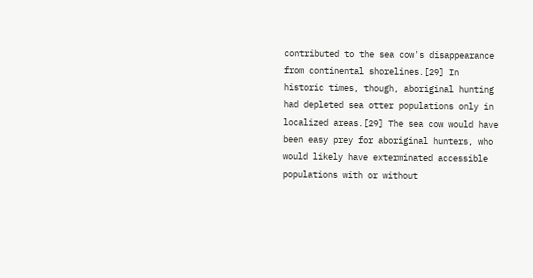contributed to the sea cow's disappearance from continental shorelines.[29] In historic times, though, aboriginal hunting had depleted sea otter populations only in localized areas.[29] The sea cow would have been easy prey for aboriginal hunters, who would likely have exterminated accessible populations with or without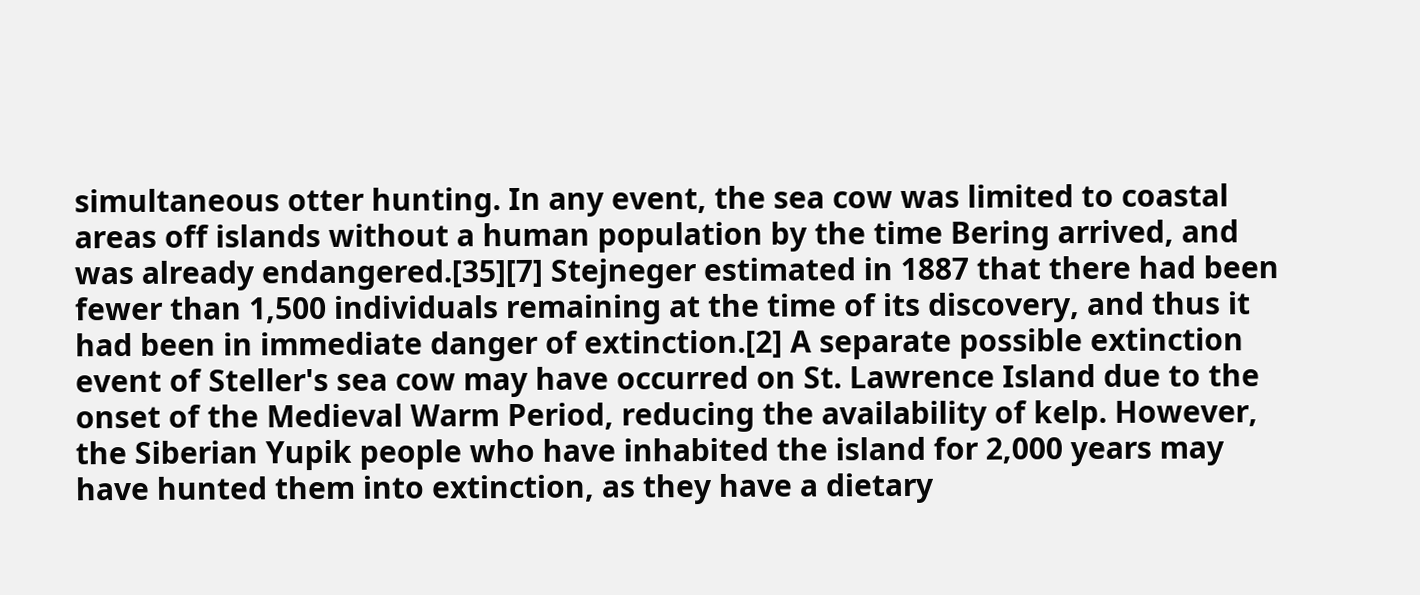simultaneous otter hunting. In any event, the sea cow was limited to coastal areas off islands without a human population by the time Bering arrived, and was already endangered.[35][7] Stejneger estimated in 1887 that there had been fewer than 1,500 individuals remaining at the time of its discovery, and thus it had been in immediate danger of extinction.[2] A separate possible extinction event of Steller's sea cow may have occurred on St. Lawrence Island due to the onset of the Medieval Warm Period, reducing the availability of kelp. However, the Siberian Yupik people who have inhabited the island for 2,000 years may have hunted them into extinction, as they have a dietary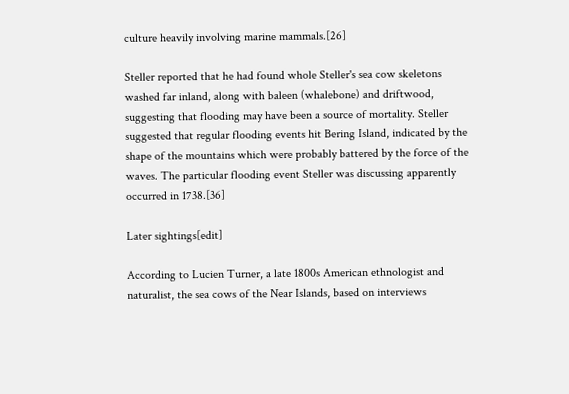culture heavily involving marine mammals.[26]

Steller reported that he had found whole Steller's sea cow skeletons washed far inland, along with baleen (whalebone) and driftwood, suggesting that flooding may have been a source of mortality. Steller suggested that regular flooding events hit Bering Island, indicated by the shape of the mountains which were probably battered by the force of the waves. The particular flooding event Steller was discussing apparently occurred in 1738.[36]

Later sightings[edit]

According to Lucien Turner, a late 1800s American ethnologist and naturalist, the sea cows of the Near Islands, based on interviews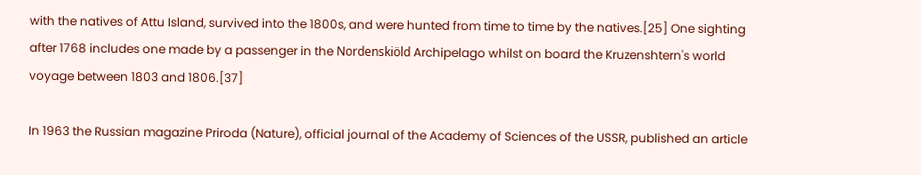with the natives of Attu Island, survived into the 1800s, and were hunted from time to time by the natives.[25] One sighting after 1768 includes one made by a passenger in the Nordenskiöld Archipelago whilst on board the Kruzenshtern's world voyage between 1803 and 1806.[37]

In 1963 the Russian magazine Priroda (Nature), official journal of the Academy of Sciences of the USSR, published an article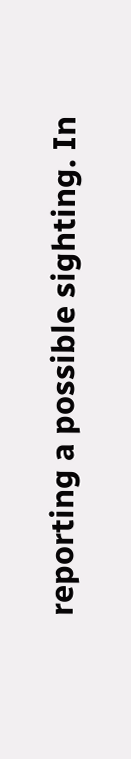reporting a possible sighting. In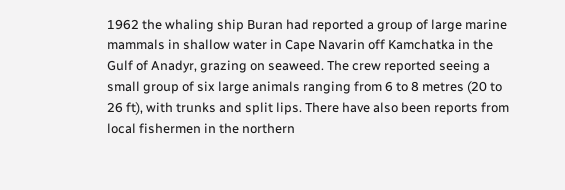1962 the whaling ship Buran had reported a group of large marine mammals in shallow water in Cape Navarin off Kamchatka in the Gulf of Anadyr, grazing on seaweed. The crew reported seeing a small group of six large animals ranging from 6 to 8 metres (20 to 26 ft), with trunks and split lips. There have also been reports from local fishermen in the northern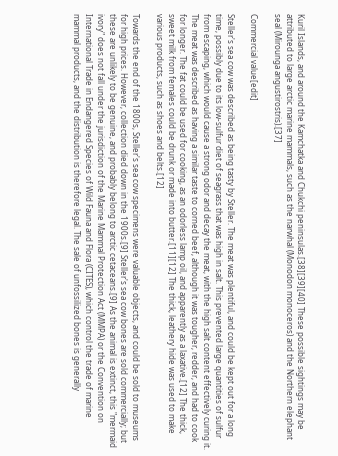Kuril Islands, and around the Kamchatka and Chukchi peninsulas.[38][39][40] These possible sightings may be attributed to large arctic marine mammals, such as the narwhal (Monodon monoceros) and the Northern elephant seal (Mirounga angustirostris).[37]

Commercial value[edit]

Steller's sea cow was described as being tasty by Steller. The meat was plentiful, and could be kept out for a long time, possibly due to its low-sulfur diet of seagrass that was high in salt. This prevented large quantities of sulfur from escaping, which would cause a strong odor and decay the meat, with the high salt content effectively curing it. The meat was described as having a similar taste to corned beef, although it was tougher, redder, and had to cook for longer. The fat could be used for cooking, as an odorless lamp oil, and apparently as a laxative.[12] The thick, sweet milk from females could be drunk or made into butter.[11][12] The thick, leathery hide was used to make various products, such as shoes and belts.[12]

Towards the end of the 1800s, Steller's sea cow specimens were valuable objects, and could be sold to museums for high prices. However, collection died down in the 1900s.[9] Steller's sea cow bones are sold commercially; but these are unlikely to be genuine, and probably belong to arctic cetaceans.[9] As the animal is extinct, this "mermaid ivory" does not fall under the jurisdiction of the Marine Mammal Protection Act (MMPA) or the Convention on International Trade in Endangered Species of Wild Fauna and Flora (CITES), which control the trade of marine mammal products, and the distribution is therefore legal. The sale of unfossilized bones is generally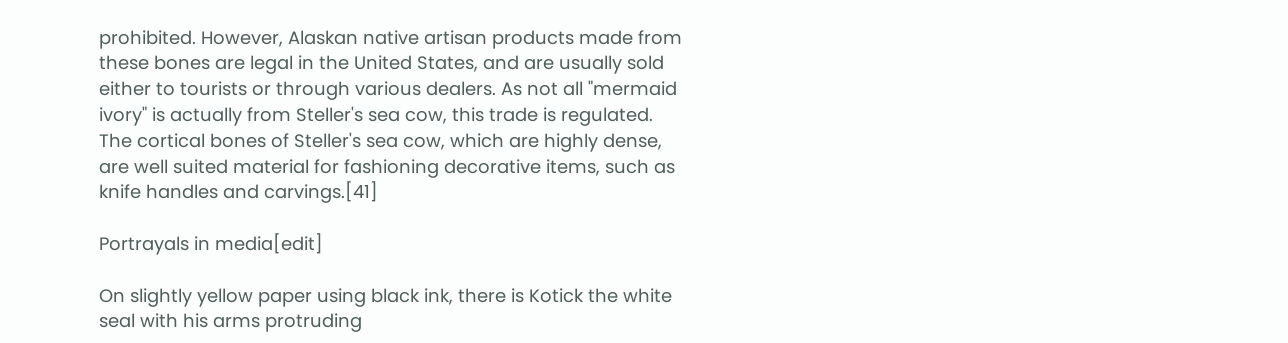prohibited. However, Alaskan native artisan products made from these bones are legal in the United States, and are usually sold either to tourists or through various dealers. As not all "mermaid ivory" is actually from Steller's sea cow, this trade is regulated. The cortical bones of Steller's sea cow, which are highly dense, are well suited material for fashioning decorative items, such as knife handles and carvings.[41]

Portrayals in media[edit]

On slightly yellow paper using black ink, there is Kotick the white seal with his arms protruding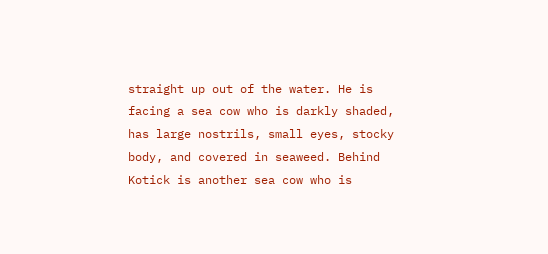straight up out of the water. He is facing a sea cow who is darkly shaded, has large nostrils, small eyes, stocky body, and covered in seaweed. Behind Kotick is another sea cow who is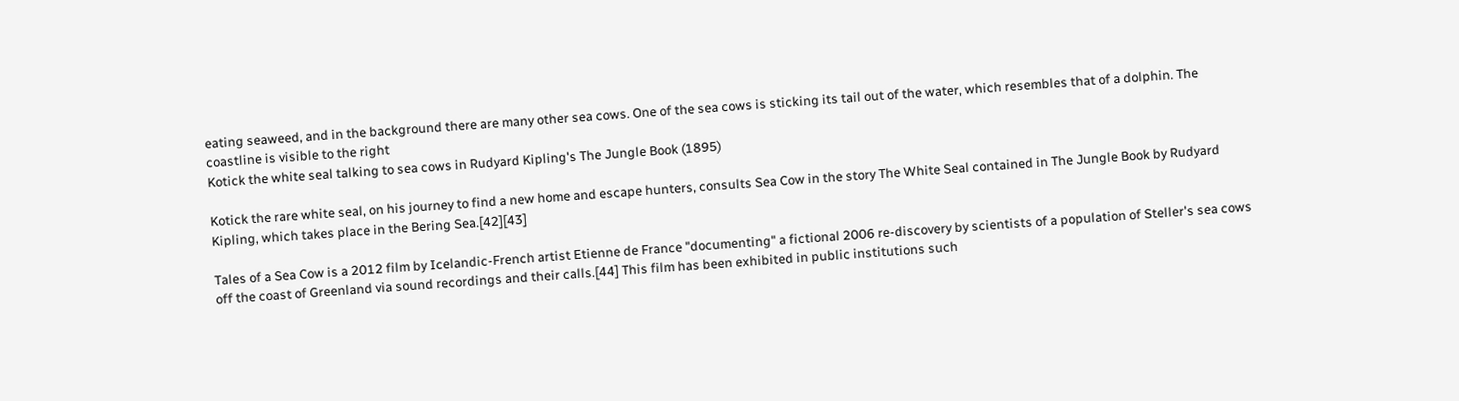eating seaweed, and in the background there are many other sea cows. One of the sea cows is sticking its tail out of the water, which resembles that of a dolphin. The coastline is visible to the right
Kotick the white seal talking to sea cows in Rudyard Kipling's The Jungle Book (1895)

Kotick the rare white seal, on his journey to find a new home and escape hunters, consults Sea Cow in the story The White Seal contained in The Jungle Book by Rudyard Kipling, which takes place in the Bering Sea.[42][43]

Tales of a Sea Cow is a 2012 film by Icelandic-French artist Etienne de France "documenting" a fictional 2006 re-discovery by scientists of a population of Steller's sea cows off the coast of Greenland via sound recordings and their calls.[44] This film has been exhibited in public institutions such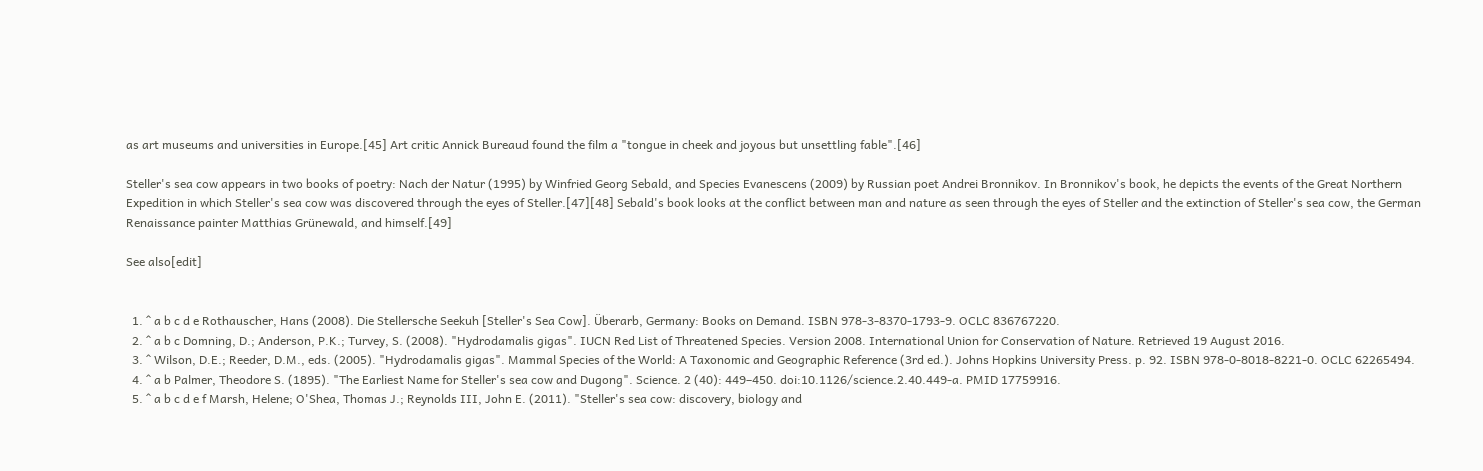as art museums and universities in Europe.[45] Art critic Annick Bureaud found the film a "tongue in cheek and joyous but unsettling fable".[46]

Steller's sea cow appears in two books of poetry: Nach der Natur (1995) by Winfried Georg Sebald, and Species Evanescens (2009) by Russian poet Andrei Bronnikov. In Bronnikov's book, he depicts the events of the Great Northern Expedition in which Steller's sea cow was discovered through the eyes of Steller.[47][48] Sebald's book looks at the conflict between man and nature as seen through the eyes of Steller and the extinction of Steller's sea cow, the German Renaissance painter Matthias Grünewald, and himself.[49]

See also[edit]


  1. ^ a b c d e Rothauscher, Hans (2008). Die Stellersche Seekuh [Steller's Sea Cow]. Überarb, Germany: Books on Demand. ISBN 978-3-8370-1793-9. OCLC 836767220.
  2. ^ a b c Domning, D.; Anderson, P.K.; Turvey, S. (2008). "Hydrodamalis gigas". IUCN Red List of Threatened Species. Version 2008. International Union for Conservation of Nature. Retrieved 19 August 2016.
  3. ^ Wilson, D.E.; Reeder, D.M., eds. (2005). "Hydrodamalis gigas". Mammal Species of the World: A Taxonomic and Geographic Reference (3rd ed.). Johns Hopkins University Press. p. 92. ISBN 978-0-8018-8221-0. OCLC 62265494.
  4. ^ a b Palmer, Theodore S. (1895). "The Earliest Name for Steller's sea cow and Dugong". Science. 2 (40): 449–450. doi:10.1126/science.2.40.449-a. PMID 17759916.
  5. ^ a b c d e f Marsh, Helene; O'Shea, Thomas J.; Reynolds III, John E. (2011). "Steller's sea cow: discovery, biology and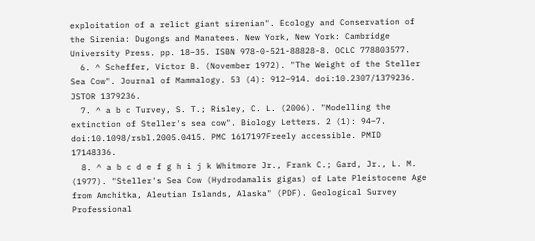exploitation of a relict giant sirenian". Ecology and Conservation of the Sirenia: Dugongs and Manatees. New York, New York: Cambridge University Press. pp. 18–35. ISBN 978-0-521-88828-8. OCLC 778803577.
  6. ^ Scheffer, Victor B. (November 1972). "The Weight of the Steller Sea Cow". Journal of Mammalogy. 53 (4): 912–914. doi:10.2307/1379236. JSTOR 1379236.
  7. ^ a b c Turvey, S. T.; Risley, C. L. (2006). "Modelling the extinction of Steller's sea cow". Biology Letters. 2 (1): 94–7. doi:10.1098/rsbl.2005.0415. PMC 1617197Freely accessible. PMID 17148336.
  8. ^ a b c d e f g h i j k Whitmore Jr., Frank C.; Gard, Jr., L. M. (1977). "Steller's Sea Cow (Hydrodamalis gigas) of Late Pleistocene Age from Amchitka, Aleutian Islands, Alaska" (PDF). Geological Survey Professional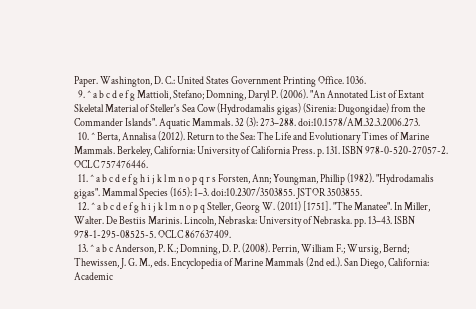Paper. Washington, D. C.: United States Government Printing Office. 1036.
  9. ^ a b c d e f g Mattioli, Stefano; Domning, Daryl P. (2006). "An Annotated List of Extant Skeletal Material of Steller's Sea Cow (Hydrodamalis gigas) (Sirenia: Dugongidae) from the Commander Islands". Aquatic Mammals. 32 (3): 273–288. doi:10.1578/AM.32.3.2006.273.
  10. ^ Berta, Annalisa (2012). Return to the Sea: The Life and Evolutionary Times of Marine Mammals. Berkeley, California: University of California Press. p. 131. ISBN 978-0-520-27057-2. OCLC 757476446.
  11. ^ a b c d e f g h i j k l m n o p q r s Forsten, Ann; Youngman, Phillip (1982). "Hydrodamalis gigas". Mammal Species (165): 1–3. doi:10.2307/3503855. JSTOR 3503855.
  12. ^ a b c d e f g h i j k l m n o p q Steller, Georg W. (2011) [1751]. "The Manatee". In Miller, Walter. De Bestiis Marinis. Lincoln, Nebraska: University of Nebraska. pp. 13–43. ISBN 978-1-295-08525-5. OCLC 867637409.
  13. ^ a b c Anderson, P. K.; Domning, D. P. (2008). Perrin, William F.; Wursig, Bernd; Thewissen, J. G. M., eds. Encyclopedia of Marine Mammals (2nd ed.). San Diego, California: Academic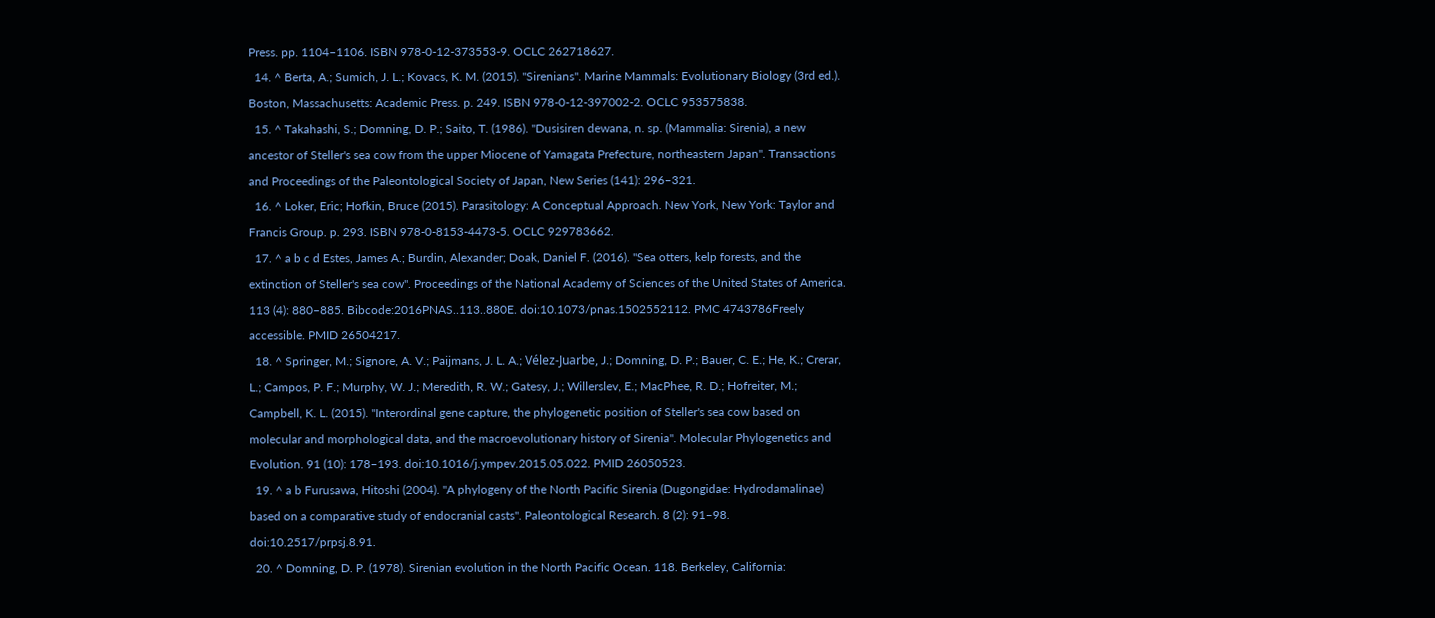Press. pp. 1104–1106. ISBN 978-0-12-373553-9. OCLC 262718627.
  14. ^ Berta, A.; Sumich, J. L.; Kovacs, K. M. (2015). "Sirenians". Marine Mammals: Evolutionary Biology (3rd ed.). Boston, Massachusetts: Academic Press. p. 249. ISBN 978-0-12-397002-2. OCLC 953575838.
  15. ^ Takahashi, S.; Domning, D. P.; Saito, T. (1986). "Dusisiren dewana, n. sp. (Mammalia: Sirenia), a new ancestor of Steller's sea cow from the upper Miocene of Yamagata Prefecture, northeastern Japan". Transactions and Proceedings of the Paleontological Society of Japan, New Series (141): 296–321.
  16. ^ Loker, Eric; Hofkin, Bruce (2015). Parasitology: A Conceptual Approach. New York, New York: Taylor and Francis Group. p. 293. ISBN 978-0-8153-4473-5. OCLC 929783662.
  17. ^ a b c d Estes, James A.; Burdin, Alexander; Doak, Daniel F. (2016). "Sea otters, kelp forests, and the extinction of Steller's sea cow". Proceedings of the National Academy of Sciences of the United States of America. 113 (4): 880–885. Bibcode:2016PNAS..113..880E. doi:10.1073/pnas.1502552112. PMC 4743786Freely accessible. PMID 26504217.
  18. ^ Springer, M.; Signore, A. V.; Paijmans, J. L. A.; Vélez-Juarbe, J.; Domning, D. P.; Bauer, C. E.; He, K.; Crerar, L.; Campos, P. F.; Murphy, W. J.; Meredith, R. W.; Gatesy, J.; Willerslev, E.; MacPhee, R. D.; Hofreiter, M.; Campbell, K. L. (2015). "Interordinal gene capture, the phylogenetic position of Steller's sea cow based on molecular and morphological data, and the macroevolutionary history of Sirenia". Molecular Phylogenetics and Evolution. 91 (10): 178–193. doi:10.1016/j.ympev.2015.05.022. PMID 26050523.
  19. ^ a b Furusawa, Hitoshi (2004). "A phylogeny of the North Pacific Sirenia (Dugongidae: Hydrodamalinae) based on a comparative study of endocranial casts". Paleontological Research. 8 (2): 91–98. doi:10.2517/prpsj.8.91.
  20. ^ Domning, D. P. (1978). Sirenian evolution in the North Pacific Ocean. 118. Berkeley, California: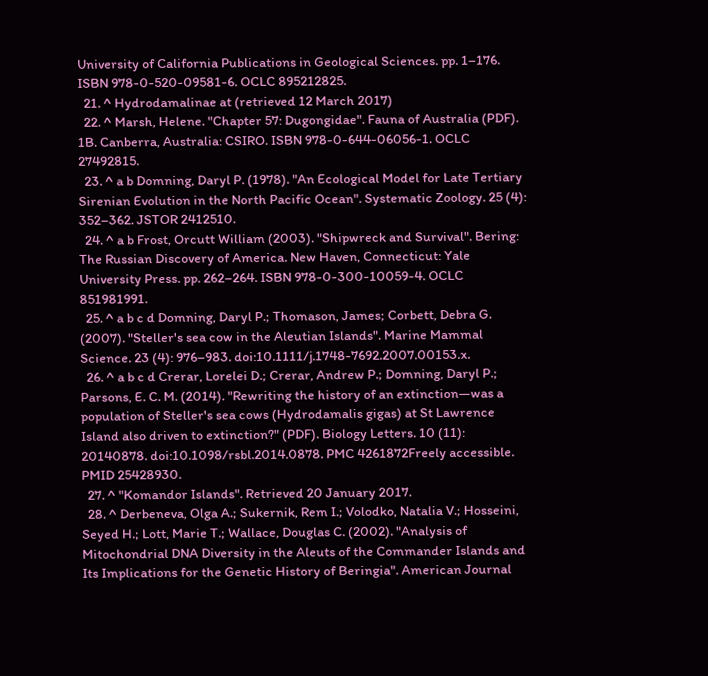University of California Publications in Geological Sciences. pp. 1–176. ISBN 978-0-520-09581-6. OCLC 895212825.
  21. ^ Hydrodamalinae at (retrieved 12 March 2017)
  22. ^ Marsh, Helene. "Chapter 57: Dugongidae". Fauna of Australia (PDF). 1B. Canberra, Australia: CSIRO. ISBN 978-0-644-06056-1. OCLC 27492815.
  23. ^ a b Domning, Daryl P. (1978). "An Ecological Model for Late Tertiary Sirenian Evolution in the North Pacific Ocean". Systematic Zoology. 25 (4): 352–362. JSTOR 2412510.
  24. ^ a b Frost, Orcutt William (2003). "Shipwreck and Survival". Bering: The Russian Discovery of America. New Haven, Connecticut: Yale University Press. pp. 262–264. ISBN 978-0-300-10059-4. OCLC 851981991.
  25. ^ a b c d Domning, Daryl P.; Thomason, James; Corbett, Debra G. (2007). "Steller's sea cow in the Aleutian Islands". Marine Mammal Science. 23 (4): 976–983. doi:10.1111/j.1748-7692.2007.00153.x.
  26. ^ a b c d Crerar, Lorelei D.; Crerar, Andrew P.; Domning, Daryl P.; Parsons, E. C. M. (2014). "Rewriting the history of an extinction—was a population of Steller's sea cows (Hydrodamalis gigas) at St Lawrence Island also driven to extinction?" (PDF). Biology Letters. 10 (11): 20140878. doi:10.1098/rsbl.2014.0878. PMC 4261872Freely accessible. PMID 25428930.
  27. ^ "Komandor Islands". Retrieved 20 January 2017.
  28. ^ Derbeneva, Olga A.; Sukernik, Rem I.; Volodko, Natalia V.; Hosseini, Seyed H.; Lott, Marie T.; Wallace, Douglas C. (2002). "Analysis of Mitochondrial DNA Diversity in the Aleuts of the Commander Islands and Its Implications for the Genetic History of Beringia". American Journal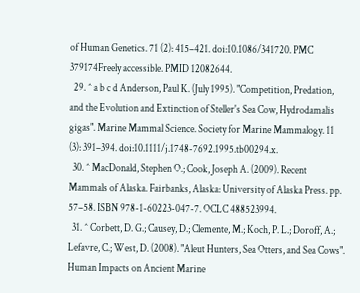of Human Genetics. 71 (2): 415–421. doi:10.1086/341720. PMC 379174Freely accessible. PMID 12082644.
  29. ^ a b c d Anderson, Paul K. (July 1995). "Competition, Predation, and the Evolution and Extinction of Steller's Sea Cow, Hydrodamalis gigas". Marine Mammal Science. Society for Marine Mammalogy. 11 (3): 391–394. doi:10.1111/j.1748-7692.1995.tb00294.x.
  30. ^ MacDonald, Stephen O.; Cook, Joseph A. (2009). Recent Mammals of Alaska. Fairbanks, Alaska: University of Alaska Press. pp. 57–58. ISBN 978-1-60223-047-7. OCLC 488523994.
  31. ^ Corbett, D. G.; Causey, D.; Clemente, M.; Koch, P. L.; Doroff, A.; Lefavre, C.; West, D. (2008). "Aleut Hunters, Sea Otters, and Sea Cows". Human Impacts on Ancient Marine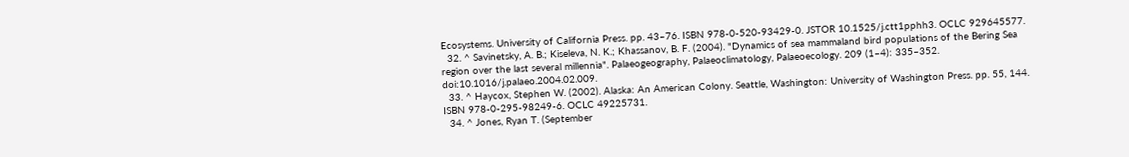Ecosystems. University of California Press. pp. 43–76. ISBN 978-0-520-93429-0. JSTOR 10.1525/j.ctt1pphh3. OCLC 929645577.
  32. ^ Savinetsky, A. B.; Kiseleva, N. K.; Khassanov, B. F. (2004). "Dynamics of sea mammaland bird populations of the Bering Sea region over the last several millennia". Palaeogeography, Palaeoclimatology, Palaeoecology. 209 (1–4): 335–352. doi:10.1016/j.palaeo.2004.02.009.
  33. ^ Haycox, Stephen W. (2002). Alaska: An American Colony. Seattle, Washington: University of Washington Press. pp. 55, 144. ISBN 978-0-295-98249-6. OCLC 49225731.
  34. ^ Jones, Ryan T. (September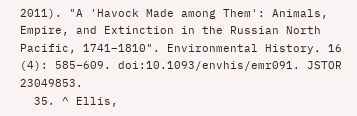2011). "A 'Havock Made among Them': Animals, Empire, and Extinction in the Russian North Pacific, 1741–1810". Environmental History. 16 (4): 585–609. doi:10.1093/envhis/emr091. JSTOR 23049853.
  35. ^ Ellis,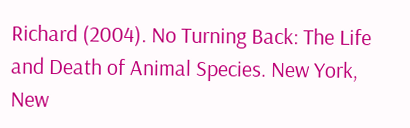Richard (2004). No Turning Back: The Life and Death of Animal Species. New York, New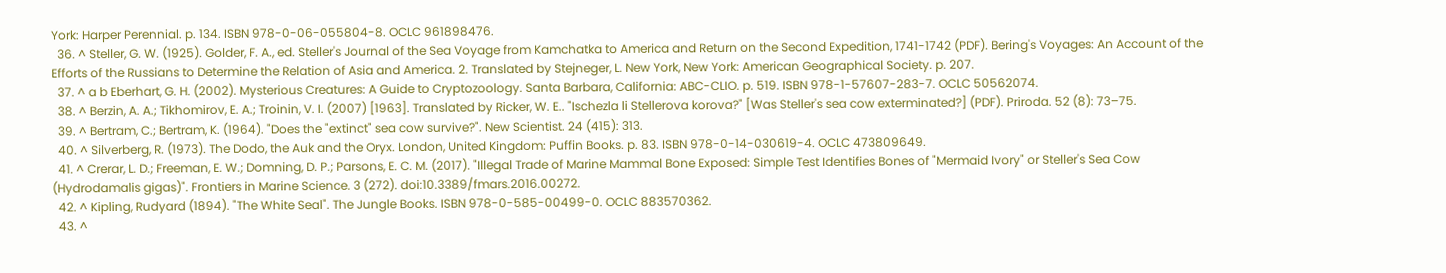York: Harper Perennial. p. 134. ISBN 978-0-06-055804-8. OCLC 961898476.
  36. ^ Steller, G. W. (1925). Golder, F. A., ed. Steller's Journal of the Sea Voyage from Kamchatka to America and Return on the Second Expedition, 1741-1742 (PDF). Bering's Voyages: An Account of the Efforts of the Russians to Determine the Relation of Asia and America. 2. Translated by Stejneger, L. New York, New York: American Geographical Society. p. 207.
  37. ^ a b Eberhart, G. H. (2002). Mysterious Creatures: A Guide to Cryptozoology. Santa Barbara, California: ABC-CLIO. p. 519. ISBN 978-1-57607-283-7. OCLC 50562074.
  38. ^ Berzin, A. A.; Tikhomirov, E. A.; Troinin, V. I. (2007) [1963]. Translated by Ricker, W. E.. "Ischezla li Stellerova korova?" [Was Steller's sea cow exterminated?] (PDF). Priroda. 52 (8): 73–75.
  39. ^ Bertram, C.; Bertram, K. (1964). "Does the "extinct" sea cow survive?". New Scientist. 24 (415): 313.
  40. ^ Silverberg, R. (1973). The Dodo, the Auk and the Oryx. London, United Kingdom: Puffin Books. p. 83. ISBN 978-0-14-030619-4. OCLC 473809649.
  41. ^ Crerar, L. D.; Freeman, E. W.; Domning, D. P.; Parsons, E. C. M. (2017). "Illegal Trade of Marine Mammal Bone Exposed: Simple Test Identifies Bones of "Mermaid Ivory" or Steller's Sea Cow (Hydrodamalis gigas)". Frontiers in Marine Science. 3 (272). doi:10.3389/fmars.2016.00272.
  42. ^ Kipling, Rudyard (1894). "The White Seal". The Jungle Books. ISBN 978-0-585-00499-0. OCLC 883570362.
  43. ^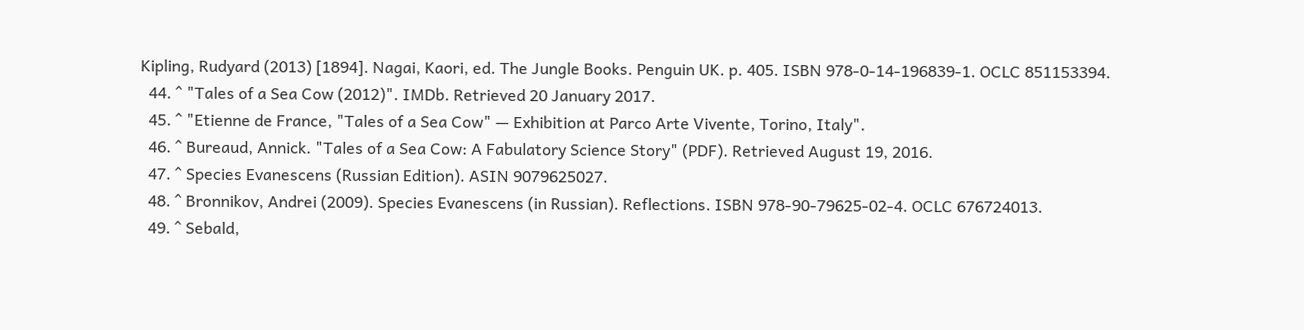Kipling, Rudyard (2013) [1894]. Nagai, Kaori, ed. The Jungle Books. Penguin UK. p. 405. ISBN 978-0-14-196839-1. OCLC 851153394.
  44. ^ "Tales of a Sea Cow (2012)". IMDb. Retrieved 20 January 2017.
  45. ^ "Etienne de France, "Tales of a Sea Cow" — Exhibition at Parco Arte Vivente, Torino, Italy".
  46. ^ Bureaud, Annick. "Tales of a Sea Cow: A Fabulatory Science Story" (PDF). Retrieved August 19, 2016.
  47. ^ Species Evanescens (Russian Edition). ASIN 9079625027.
  48. ^ Bronnikov, Andrei (2009). Species Evanescens (in Russian). Reflections. ISBN 978-90-79625-02-4. OCLC 676724013.
  49. ^ Sebald,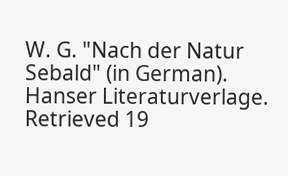W. G. "Nach der Natur Sebald" (in German). Hanser Literaturverlage. Retrieved 19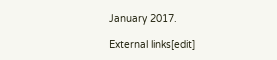January 2017.

External links[edit]